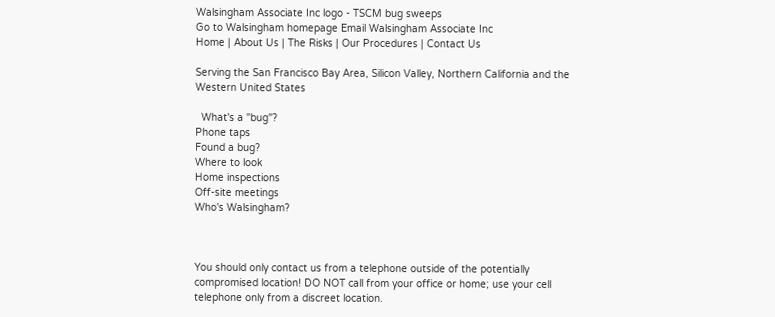Walsingham Associate Inc logo - TSCM bug sweeps
Go to Walsingham homepage Email Walsingham Associate Inc
Home | About Us | The Risks | Our Procedures | Contact Us

Serving the San Francisco Bay Area, Silicon Valley, Northern California and the Western United States

  What's a "bug"?
Phone taps
Found a bug?
Where to look
Home inspections
Off-site meetings
Who's Walsingham?



You should only contact us from a telephone outside of the potentially compromised location! DO NOT call from your office or home; use your cell telephone only from a discreet location.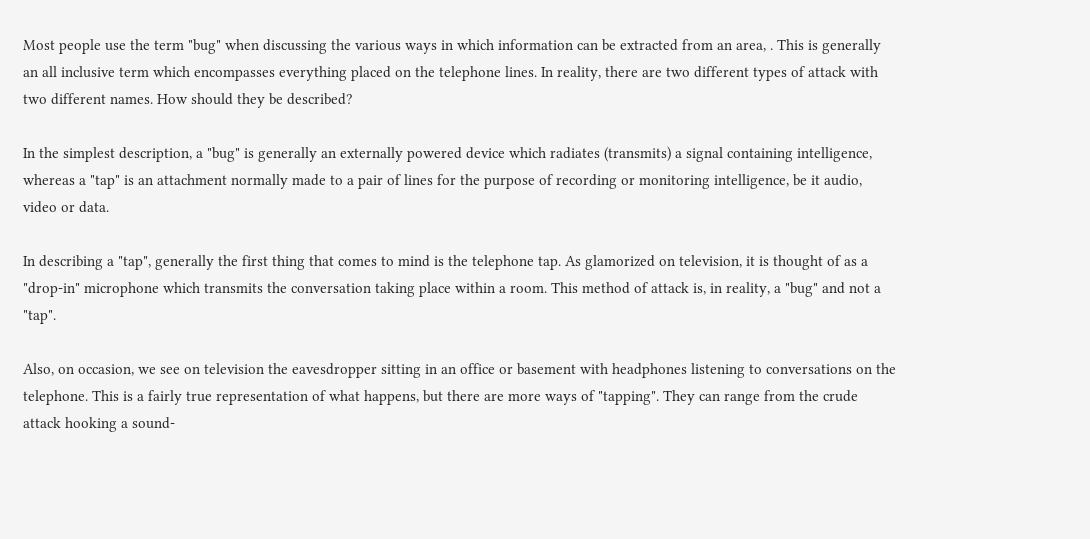Most people use the term "bug" when discussing the various ways in which information can be extracted from an area, . This is generally an all inclusive term which encompasses everything placed on the telephone lines. In reality, there are two different types of attack with two different names. How should they be described?

In the simplest description, a "bug" is generally an externally powered device which radiates (transmits) a signal containing intelligence, whereas a "tap" is an attachment normally made to a pair of lines for the purpose of recording or monitoring intelligence, be it audio, video or data.

In describing a "tap", generally the first thing that comes to mind is the telephone tap. As glamorized on television, it is thought of as a "drop-in" microphone which transmits the conversation taking place within a room. This method of attack is, in reality, a "bug" and not a "tap".

Also, on occasion, we see on television the eavesdropper sitting in an office or basement with headphones listening to conversations on the telephone. This is a fairly true representation of what happens, but there are more ways of "tapping". They can range from the crude attack hooking a sound-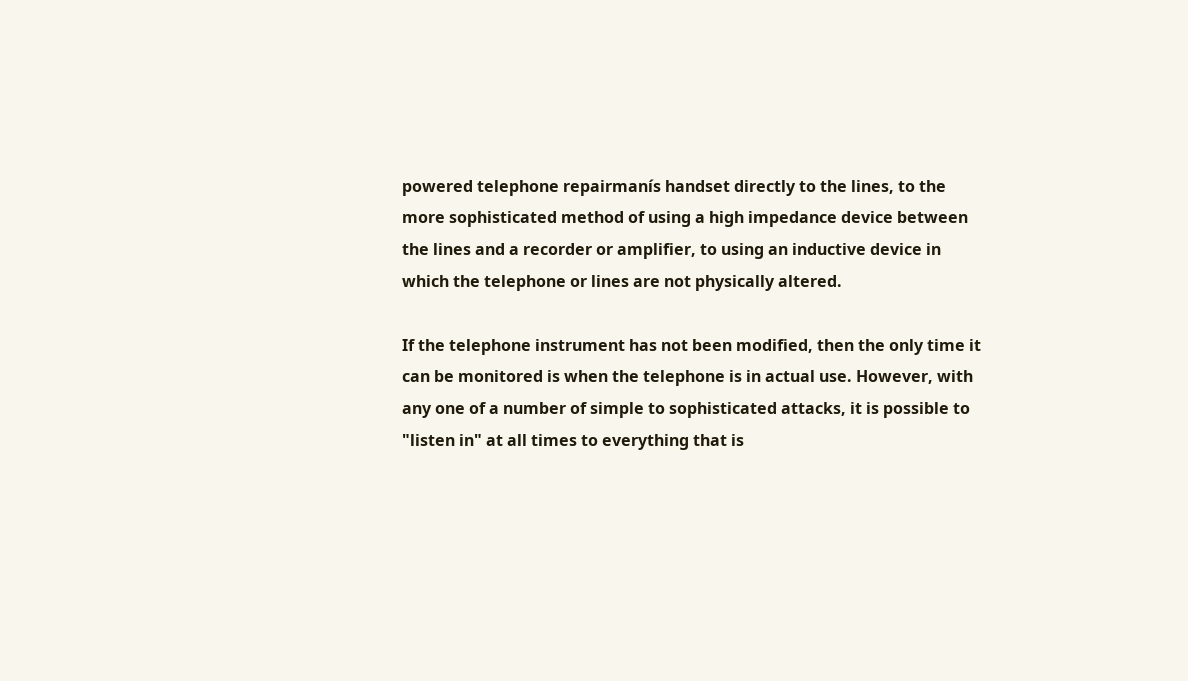powered telephone repairmanís handset directly to the lines, to the more sophisticated method of using a high impedance device between the lines and a recorder or amplifier, to using an inductive device in which the telephone or lines are not physically altered.

If the telephone instrument has not been modified, then the only time it can be monitored is when the telephone is in actual use. However, with any one of a number of simple to sophisticated attacks, it is possible to "listen in" at all times to everything that is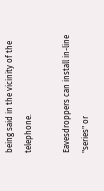being said in the vicinity of the telephone.

Eavesdroppers can install in-line "series" or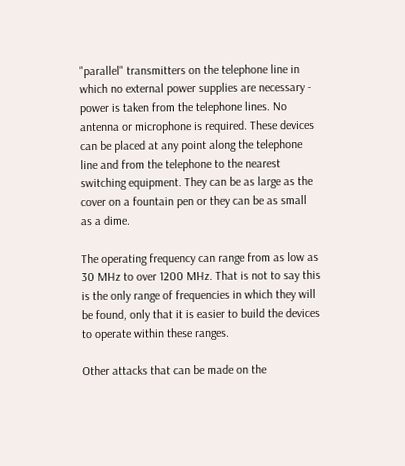"parallel" transmitters on the telephone line in which no external power supplies are necessary - power is taken from the telephone lines. No antenna or microphone is required. These devices can be placed at any point along the telephone line and from the telephone to the nearest switching equipment. They can be as large as the cover on a fountain pen or they can be as small as a dime.

The operating frequency can range from as low as 30 MHz to over 1200 MHz. That is not to say this is the only range of frequencies in which they will be found, only that it is easier to build the devices to operate within these ranges.

Other attacks that can be made on the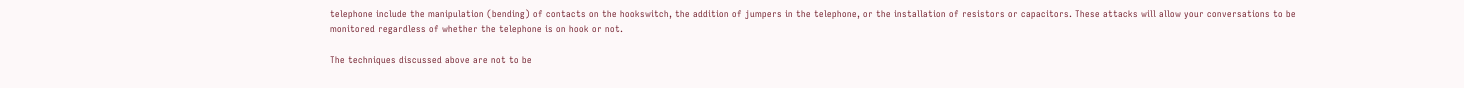telephone include the manipulation (bending) of contacts on the hookswitch, the addition of jumpers in the telephone, or the installation of resistors or capacitors. These attacks will allow your conversations to be monitored regardless of whether the telephone is on hook or not.

The techniques discussed above are not to be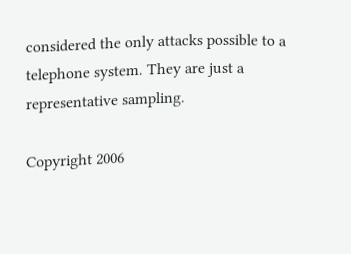considered the only attacks possible to a telephone system. They are just a representative sampling.

Copyright 2006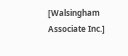[Walsingham Associate Inc.]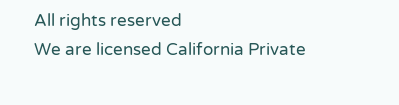All rights reserved
We are licensed California Private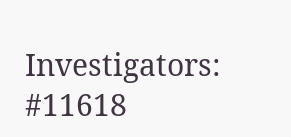Investigators: #11618